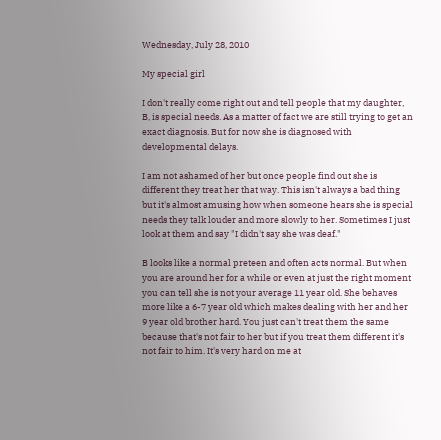Wednesday, July 28, 2010

My special girl

I don't really come right out and tell people that my daughter, B, is special needs. As a matter of fact we are still trying to get an exact diagnosis. But for now she is diagnosed with developmental delays.

I am not ashamed of her but once people find out she is different they treat her that way. This isn't always a bad thing but it's almost amusing how when someone hears she is special needs they talk louder and more slowly to her. Sometimes I just look at them and say "I didn't say she was deaf."

B looks like a normal preteen and often acts normal. But when you are around her for a while or even at just the right moment you can tell she is not your average 11 year old. She behaves more like a 6-7 year old which makes dealing with her and her 9 year old brother hard. You just can't treat them the same because that's not fair to her but if you treat them different it's not fair to him. It's very hard on me at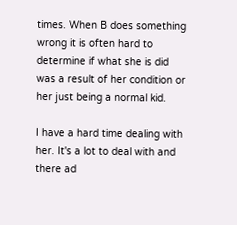times. When B does something wrong it is often hard to determine if what she is did was a result of her condition or her just being a normal kid.

I have a hard time dealing with her. It's a lot to deal with and there ad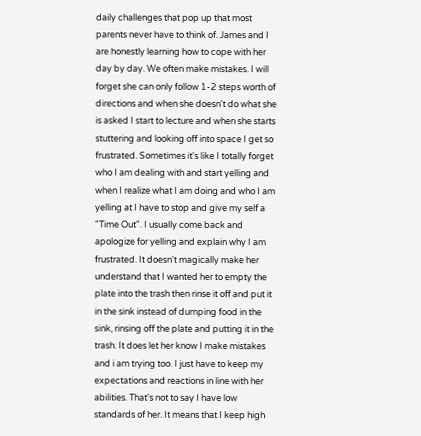daily challenges that pop up that most parents never have to think of. James and I are honestly learning how to cope with her day by day. We often make mistakes. I will forget she can only follow 1-2 steps worth of directions and when she doesn't do what she is asked I start to lecture and when she starts stuttering and looking off into space I get so frustrated. Sometimes it's like I totally forget who I am dealing with and start yelling and when I realize what I am doing and who I am yelling at I have to stop and give my self a "Time Out". I usually come back and apologize for yelling and explain why I am frustrated. It doesn't magically make her understand that I wanted her to empty the plate into the trash then rinse it off and put it in the sink instead of dumping food in the sink, rinsing off the plate and putting it in the trash. It does let her know I make mistakes and i am trying too. I just have to keep my expectations and reactions in line with her abilities. That's not to say I have low standards of her. It means that I keep high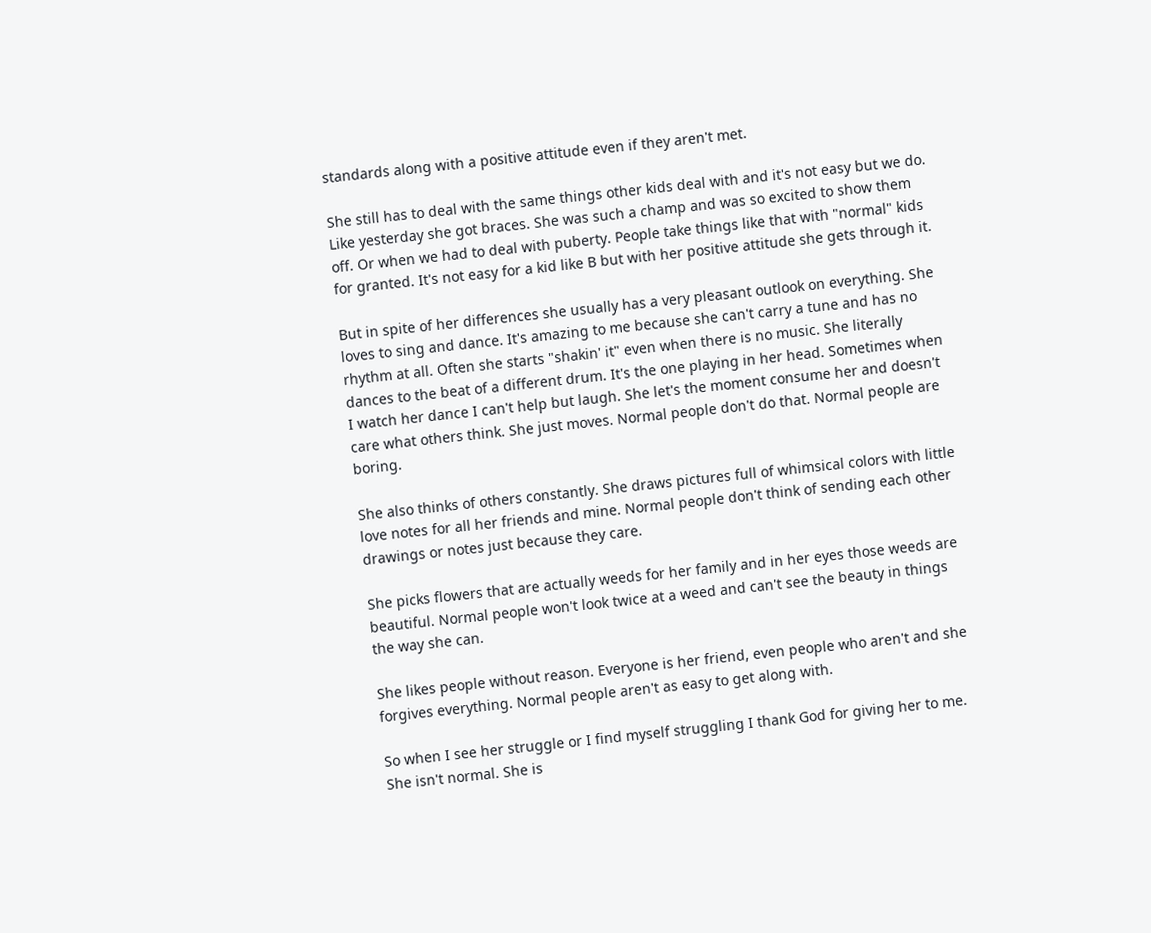standards along with a positive attitude even if they aren't met.

She still has to deal with the same things other kids deal with and it's not easy but we do. Like yesterday she got braces. She was such a champ and was so excited to show them off. Or when we had to deal with puberty. People take things like that with "normal" kids for granted. It's not easy for a kid like B but with her positive attitude she gets through it.

But in spite of her differences she usually has a very pleasant outlook on everything. She loves to sing and dance. It's amazing to me because she can't carry a tune and has no rhythm at all. Often she starts "shakin' it" even when there is no music. She literally dances to the beat of a different drum. It's the one playing in her head. Sometimes when I watch her dance I can't help but laugh. She let's the moment consume her and doesn't care what others think. She just moves. Normal people don't do that. Normal people are boring.

She also thinks of others constantly. She draws pictures full of whimsical colors with little love notes for all her friends and mine. Normal people don't think of sending each other drawings or notes just because they care.

She picks flowers that are actually weeds for her family and in her eyes those weeds are beautiful. Normal people won't look twice at a weed and can't see the beauty in things the way she can.

She likes people without reason. Everyone is her friend, even people who aren't and she forgives everything. Normal people aren't as easy to get along with.

So when I see her struggle or I find myself struggling I thank God for giving her to me. She isn't normal. She is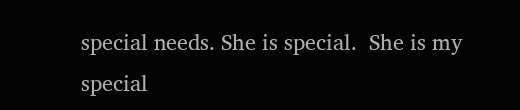special needs. She is special.  She is my special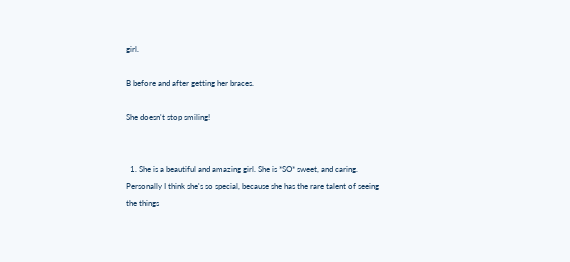girl.

B before and after getting her braces.

She doesn't stop smiling!


  1. She is a beautiful and amazing girl. She is *SO* sweet, and caring. Personally I think she's so special, because she has the rare talent of seeing the things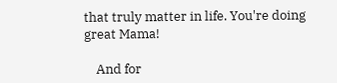that truly matter in life. You're doing great Mama!

    And for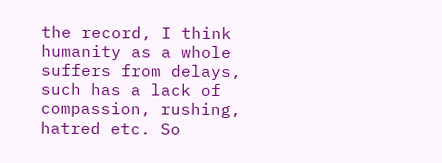the record, I think humanity as a whole suffers from delays, such has a lack of compassion, rushing, hatred etc. So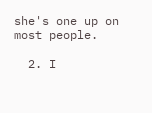she's one up on most people.

  2. I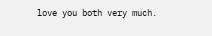love you both very much.